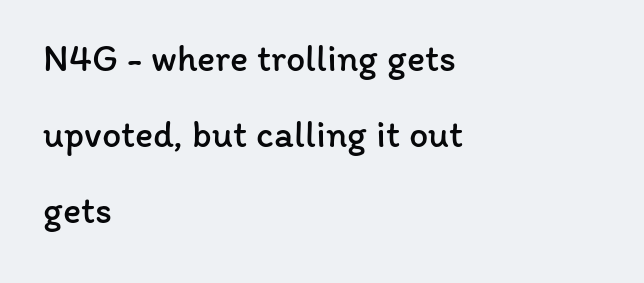N4G - where trolling gets upvoted, but calling it out gets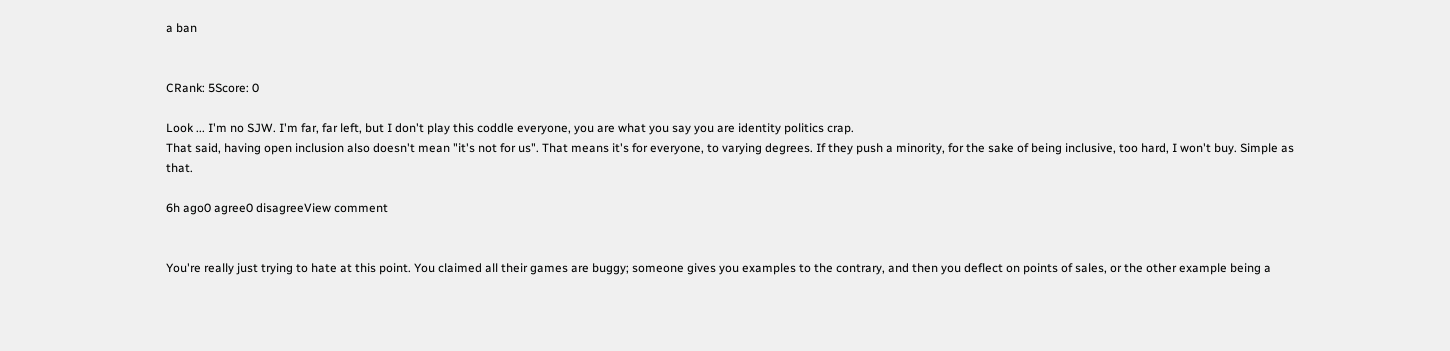a ban


CRank: 5Score: 0

Look ... I'm no SJW. I'm far, far left, but I don't play this coddle everyone, you are what you say you are identity politics crap.
That said, having open inclusion also doesn't mean "it's not for us". That means it's for everyone, to varying degrees. If they push a minority, for the sake of being inclusive, too hard, I won't buy. Simple as that.

6h ago0 agree0 disagreeView comment


You're really just trying to hate at this point. You claimed all their games are buggy; someone gives you examples to the contrary, and then you deflect on points of sales, or the other example being a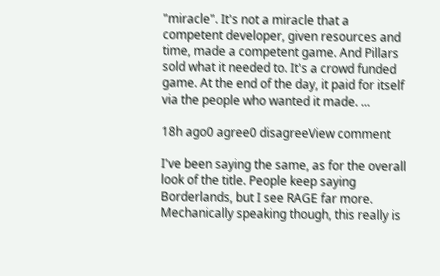"miracle". It's not a miracle that a competent developer, given resources and time, made a competent game. And Pillars sold what it needed to. It's a crowd funded game. At the end of the day, it paid for itself via the people who wanted it made. ...

18h ago0 agree0 disagreeView comment

I've been saying the same, as for the overall look of the title. People keep saying Borderlands, but I see RAGE far more.
Mechanically speaking though, this really is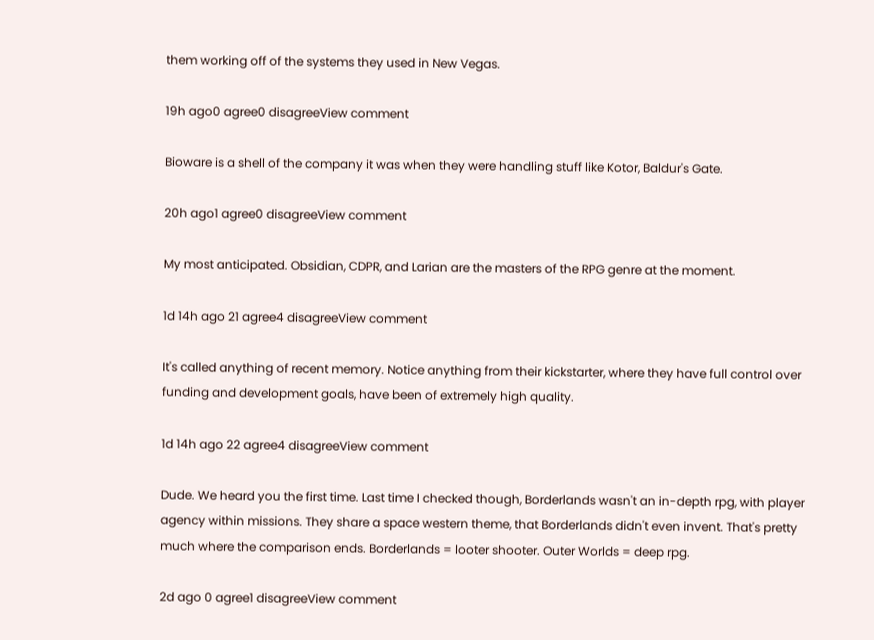them working off of the systems they used in New Vegas.

19h ago0 agree0 disagreeView comment

Bioware is a shell of the company it was when they were handling stuff like Kotor, Baldur's Gate.

20h ago1 agree0 disagreeView comment

My most anticipated. Obsidian, CDPR, and Larian are the masters of the RPG genre at the moment.

1d 14h ago 21 agree4 disagreeView comment

It's called anything of recent memory. Notice anything from their kickstarter, where they have full control over funding and development goals, have been of extremely high quality.

1d 14h ago 22 agree4 disagreeView comment

Dude. We heard you the first time. Last time I checked though, Borderlands wasn't an in-depth rpg, with player agency within missions. They share a space western theme, that Borderlands didn't even invent. That's pretty much where the comparison ends. Borderlands = looter shooter. Outer Worlds = deep rpg.

2d ago 0 agree1 disagreeView comment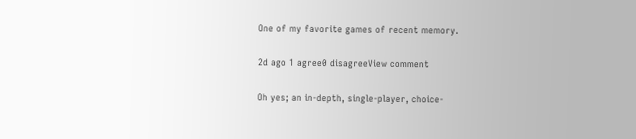One of my favorite games of recent memory.

2d ago 1 agree0 disagreeView comment

Oh yes; an in-depth, single-player, choice-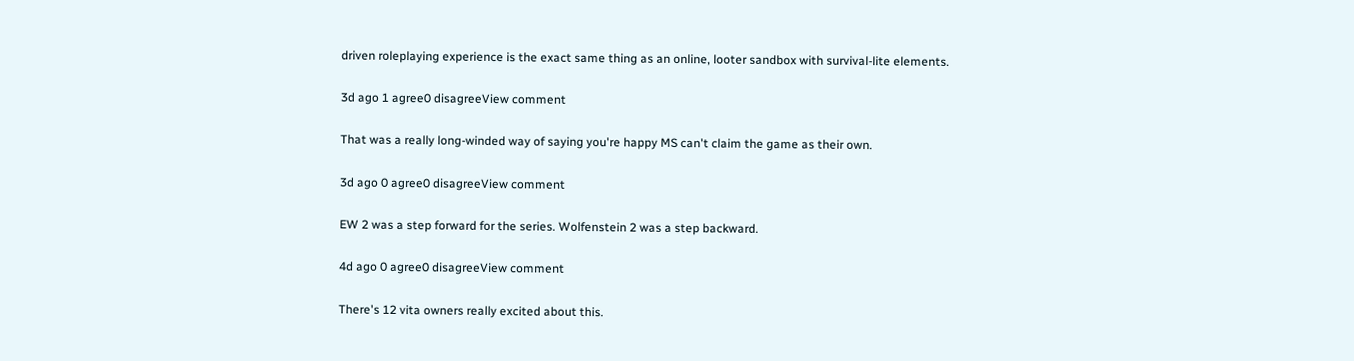driven roleplaying experience is the exact same thing as an online, looter sandbox with survival-lite elements.

3d ago 1 agree0 disagreeView comment

That was a really long-winded way of saying you're happy MS can't claim the game as their own.

3d ago 0 agree0 disagreeView comment

EW 2 was a step forward for the series. Wolfenstein 2 was a step backward.

4d ago 0 agree0 disagreeView comment

There's 12 vita owners really excited about this.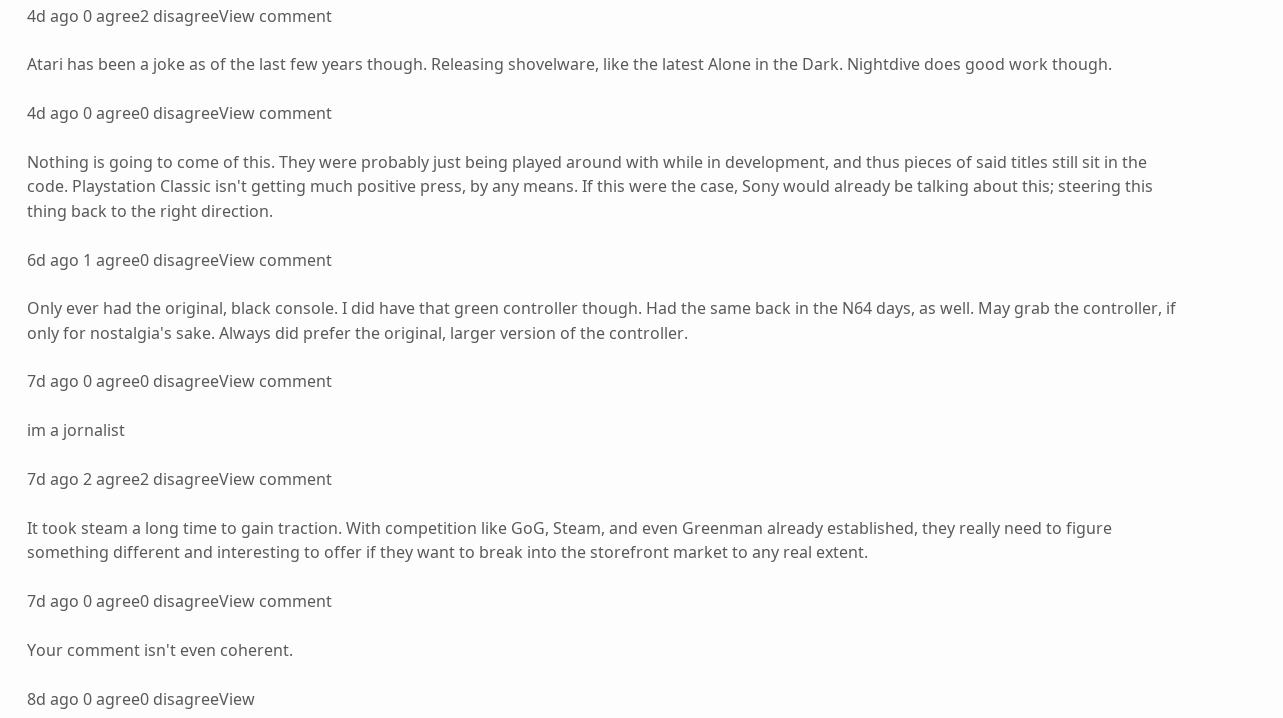4d ago 0 agree2 disagreeView comment

Atari has been a joke as of the last few years though. Releasing shovelware, like the latest Alone in the Dark. Nightdive does good work though.

4d ago 0 agree0 disagreeView comment

Nothing is going to come of this. They were probably just being played around with while in development, and thus pieces of said titles still sit in the code. Playstation Classic isn't getting much positive press, by any means. If this were the case, Sony would already be talking about this; steering this thing back to the right direction.

6d ago 1 agree0 disagreeView comment

Only ever had the original, black console. I did have that green controller though. Had the same back in the N64 days, as well. May grab the controller, if only for nostalgia's sake. Always did prefer the original, larger version of the controller.

7d ago 0 agree0 disagreeView comment

im a jornalist

7d ago 2 agree2 disagreeView comment

It took steam a long time to gain traction. With competition like GoG, Steam, and even Greenman already established, they really need to figure something different and interesting to offer if they want to break into the storefront market to any real extent.

7d ago 0 agree0 disagreeView comment

Your comment isn't even coherent.

8d ago 0 agree0 disagreeView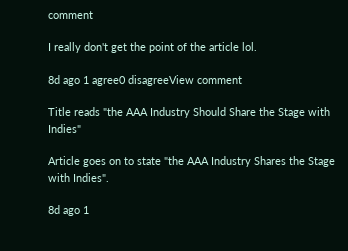comment

I really don't get the point of the article lol.

8d ago 1 agree0 disagreeView comment

Title reads "the AAA Industry Should Share the Stage with Indies"

Article goes on to state "the AAA Industry Shares the Stage with Indies".

8d ago 1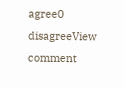agree0 disagreeView comment